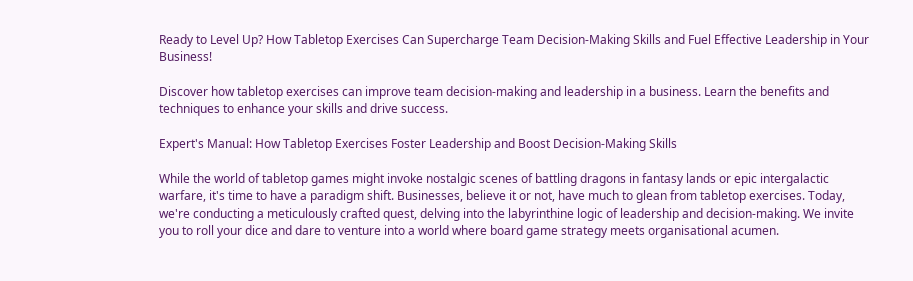Ready to Level Up? How Tabletop Exercises Can Supercharge Team Decision-Making Skills and Fuel Effective Leadership in Your Business!

Discover how tabletop exercises can improve team decision-making and leadership in a business. Learn the benefits and techniques to enhance your skills and drive success.

Expert's Manual: How Tabletop Exercises Foster Leadership and Boost Decision-Making Skills

While the world of tabletop games might invoke nostalgic scenes of battling dragons in fantasy lands or epic intergalactic warfare, it's time to have a paradigm shift. Businesses, believe it or not, have much to glean from tabletop exercises. Today, we're conducting a meticulously crafted quest, delving into the labyrinthine logic of leadership and decision-making. We invite you to roll your dice and dare to venture into a world where board game strategy meets organisational acumen.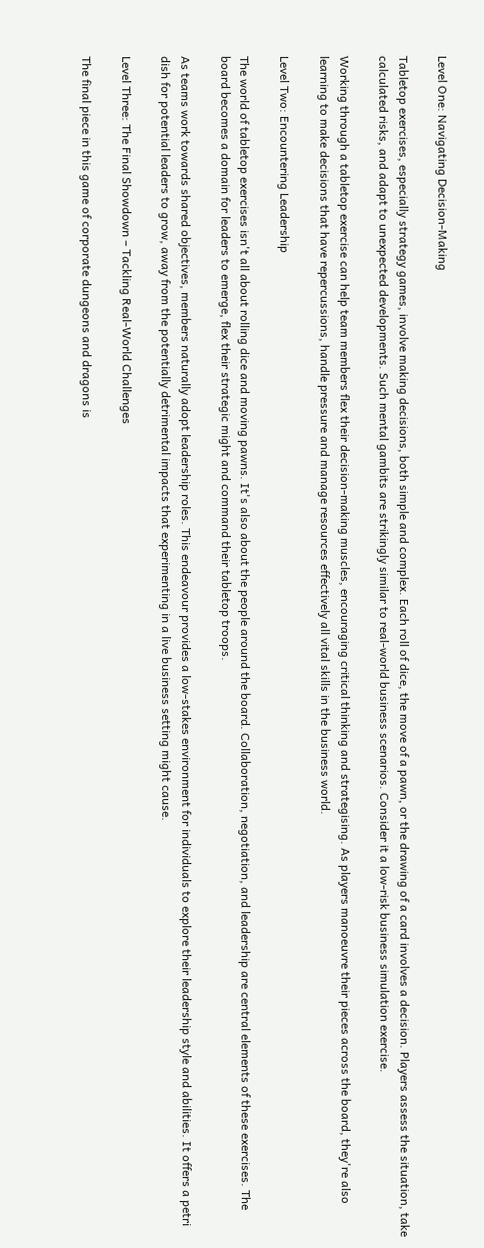Level One: Navigating Decision-Making

Tabletop exercises, especially strategy games, involve making decisions, both simple and complex. Each roll of dice, the move of a pawn, or the drawing of a card involves a decision. Players assess the situation, take calculated risks, and adapt to unexpected developments. Such mental gambits are strikingly similar to real-world business scenarios. Consider it a low-risk business simulation exercise.

Working through a tabletop exercise can help team members flex their decision-making muscles, encouraging critical thinking and strategising. As players manoeuvre their pieces across the board, they're also learning to make decisions that have repercussions, handle pressure and manage resources effectively all vital skills in the business world.

Level Two: Encountering Leadership

The world of tabletop exercises isn't all about rolling dice and moving pawns. It's also about the people around the board. Collaboration, negotiation, and leadership are central elements of these exercises. The board becomes a domain for leaders to emerge, flex their strategic might and command their tabletop troops.

As teams work towards shared objectives, members naturally adopt leadership roles. This endeavour provides a low-stakes environment for individuals to explore their leadership style and abilities. It offers a petri dish for potential leaders to grow, away from the potentially detrimental impacts that experimenting in a live business setting might cause.

Level Three: The Final Showdown – Tackling Real-World Challenges

The final piece in this game of corporate dungeons and dragons is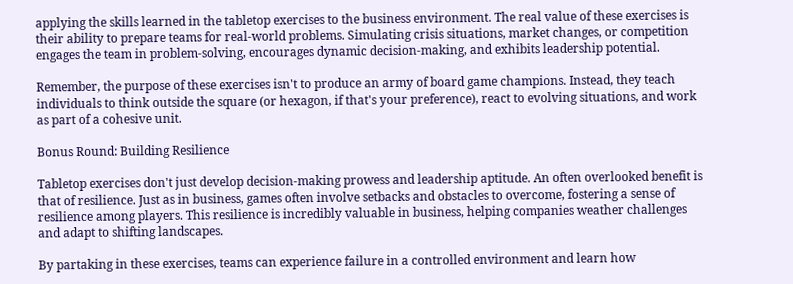applying the skills learned in the tabletop exercises to the business environment. The real value of these exercises is their ability to prepare teams for real-world problems. Simulating crisis situations, market changes, or competition engages the team in problem-solving, encourages dynamic decision-making, and exhibits leadership potential.

Remember, the purpose of these exercises isn't to produce an army of board game champions. Instead, they teach individuals to think outside the square (or hexagon, if that's your preference), react to evolving situations, and work as part of a cohesive unit.

Bonus Round: Building Resilience

Tabletop exercises don't just develop decision-making prowess and leadership aptitude. An often overlooked benefit is that of resilience. Just as in business, games often involve setbacks and obstacles to overcome, fostering a sense of resilience among players. This resilience is incredibly valuable in business, helping companies weather challenges and adapt to shifting landscapes.

By partaking in these exercises, teams can experience failure in a controlled environment and learn how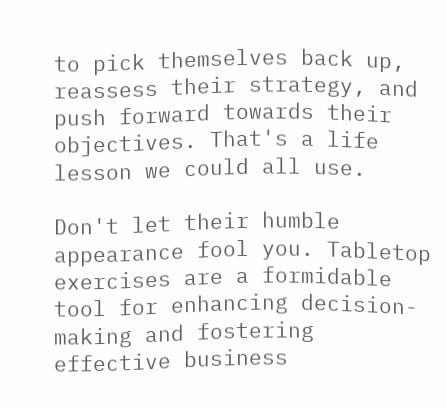to pick themselves back up, reassess their strategy, and push forward towards their objectives. That's a life lesson we could all use.

Don't let their humble appearance fool you. Tabletop exercises are a formidable tool for enhancing decision-making and fostering effective business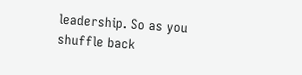leadership. So as you shuffle back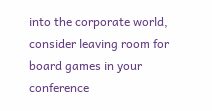into the corporate world, consider leaving room for board games in your conference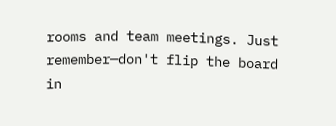rooms and team meetings. Just remember—don't flip the board in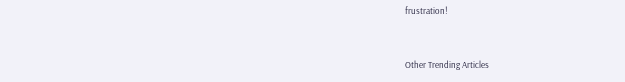frustration!


Other Trending Articles